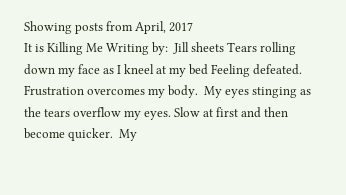Showing posts from April, 2017
It is Killing Me Writing by:  Jill sheets Tears rolling down my face as I kneel at my bed Feeling defeated. Frustration overcomes my body.  My eyes stinging as the tears overflow my eyes. Slow at first and then become quicker.  My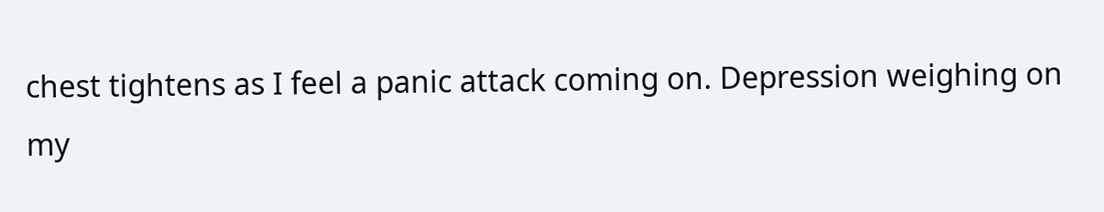chest tightens as I feel a panic attack coming on. Depression weighing on my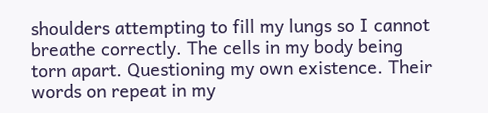shoulders attempting to fill my lungs so I cannot breathe correctly. The cells in my body being torn apart. Questioning my own existence. Their words on repeat in my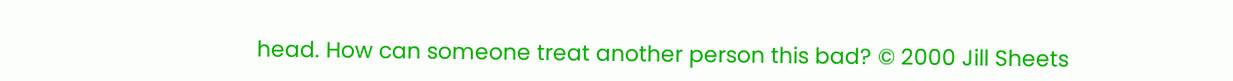head. How can someone treat another person this bad? © 2000 Jill Sheets